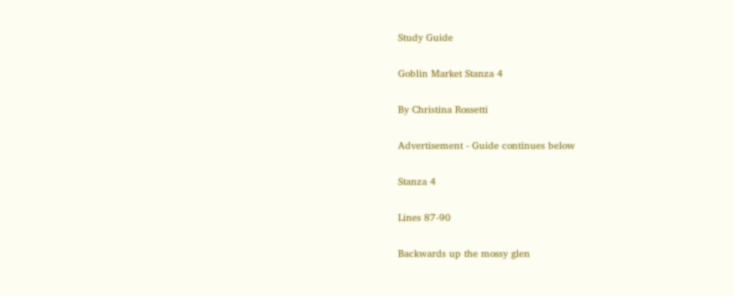Study Guide

Goblin Market Stanza 4

By Christina Rossetti

Advertisement - Guide continues below

Stanza 4

Lines 87-90

Backwards up the mossy glen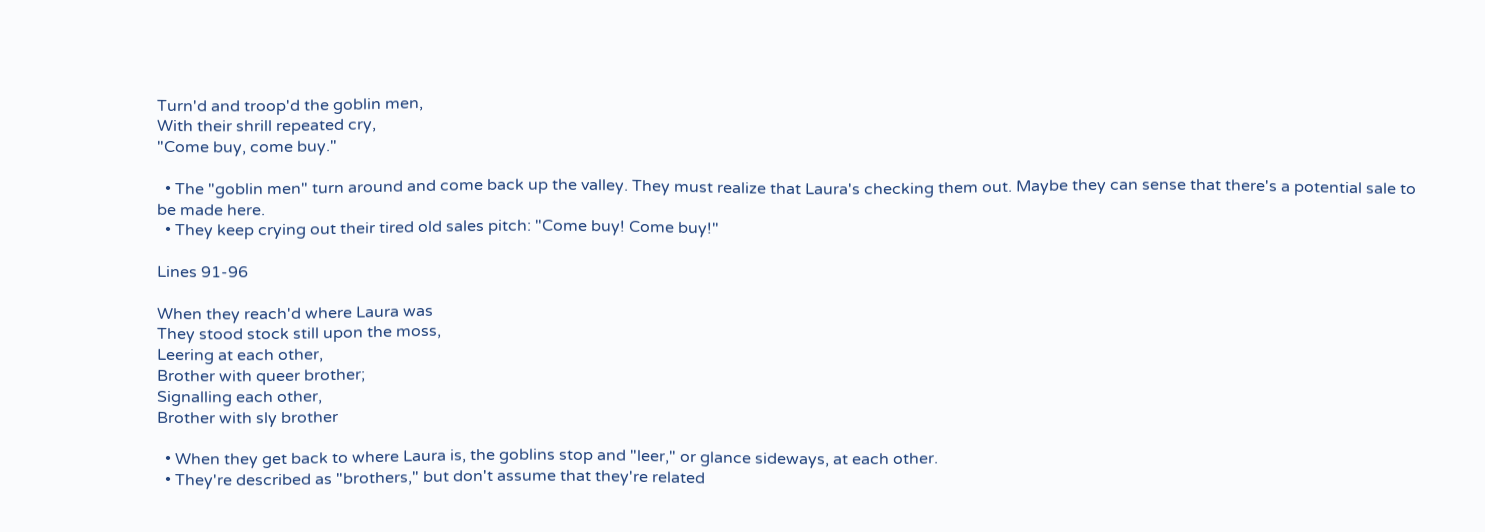Turn'd and troop'd the goblin men,
With their shrill repeated cry,
"Come buy, come buy."

  • The "goblin men" turn around and come back up the valley. They must realize that Laura's checking them out. Maybe they can sense that there's a potential sale to be made here.
  • They keep crying out their tired old sales pitch: "Come buy! Come buy!"

Lines 91-96

When they reach'd where Laura was
They stood stock still upon the moss,
Leering at each other,
Brother with queer brother;
Signalling each other,
Brother with sly brother

  • When they get back to where Laura is, the goblins stop and "leer," or glance sideways, at each other.
  • They're described as "brothers," but don't assume that they're related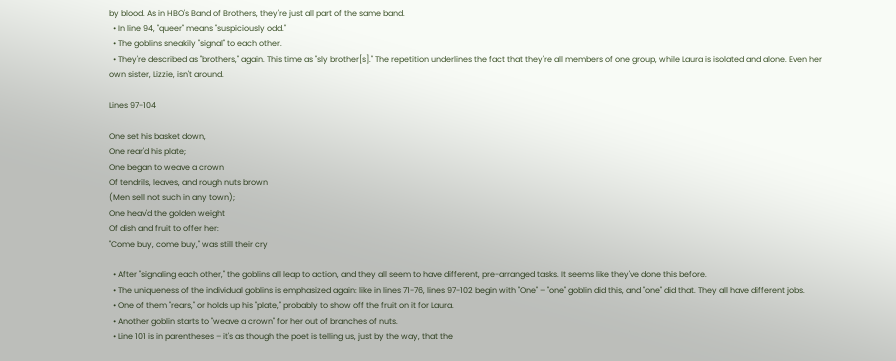by blood. As in HBO's Band of Brothers, they're just all part of the same band.
  • In line 94, "queer" means "suspiciously odd."
  • The goblins sneakily "signal" to each other.
  • They're described as "brothers," again. This time as "sly brother[s]." The repetition underlines the fact that they're all members of one group, while Laura is isolated and alone. Even her own sister, Lizzie, isn't around.

Lines 97-104

One set his basket down,
One rear'd his plate;
One began to weave a crown
Of tendrils, leaves, and rough nuts brown
(Men sell not such in any town);
One heav'd the golden weight
Of dish and fruit to offer her:
"Come buy, come buy," was still their cry

  • After "signaling each other," the goblins all leap to action, and they all seem to have different, pre-arranged tasks. It seems like they've done this before.
  • The uniqueness of the individual goblins is emphasized again: like in lines 71-76, lines 97-102 begin with "One" – "one" goblin did this, and "one" did that. They all have different jobs.
  • One of them "rears," or holds up his "plate," probably to show off the fruit on it for Laura.
  • Another goblin starts to "weave a crown" for her out of branches of nuts.
  • Line 101 is in parentheses – it's as though the poet is telling us, just by the way, that the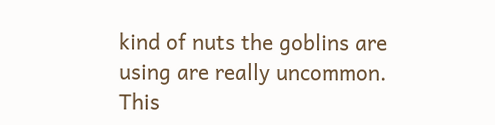kind of nuts the goblins are using are really uncommon. This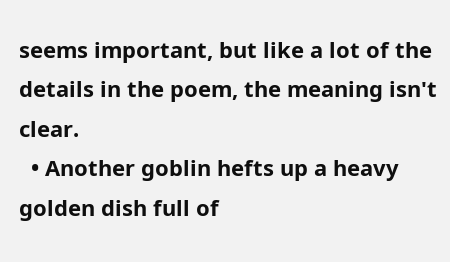seems important, but like a lot of the details in the poem, the meaning isn't clear.
  • Another goblin hefts up a heavy golden dish full of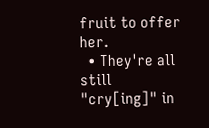fruit to offer her.
  • They're all still "cry[ing]" in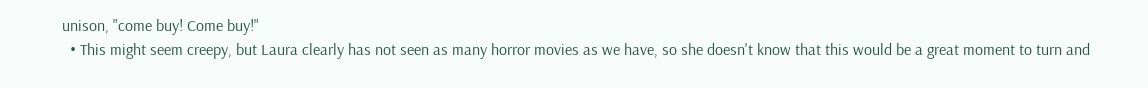unison, "come buy! Come buy!"
  • This might seem creepy, but Laura clearly has not seen as many horror movies as we have, so she doesn't know that this would be a great moment to turn and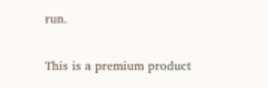run.

This is a premium product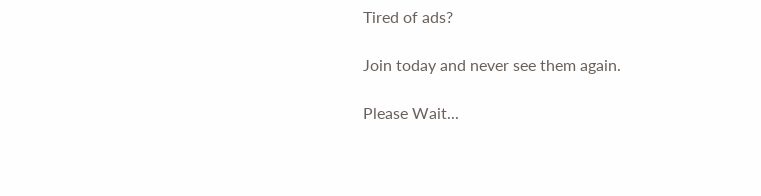Tired of ads?

Join today and never see them again.

Please Wait...